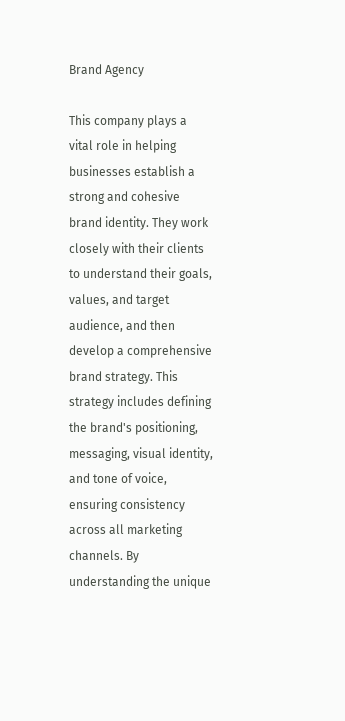Brand Agency

This company plays a vital role in helping businesses establish a strong and cohesive brand identity. They work closely with their clients to understand their goals, values, and target audience, and then develop a comprehensive brand strategy. This strategy includes defining the brand's positioning, messaging, visual identity, and tone of voice, ensuring consistency across all marketing channels. By understanding the unique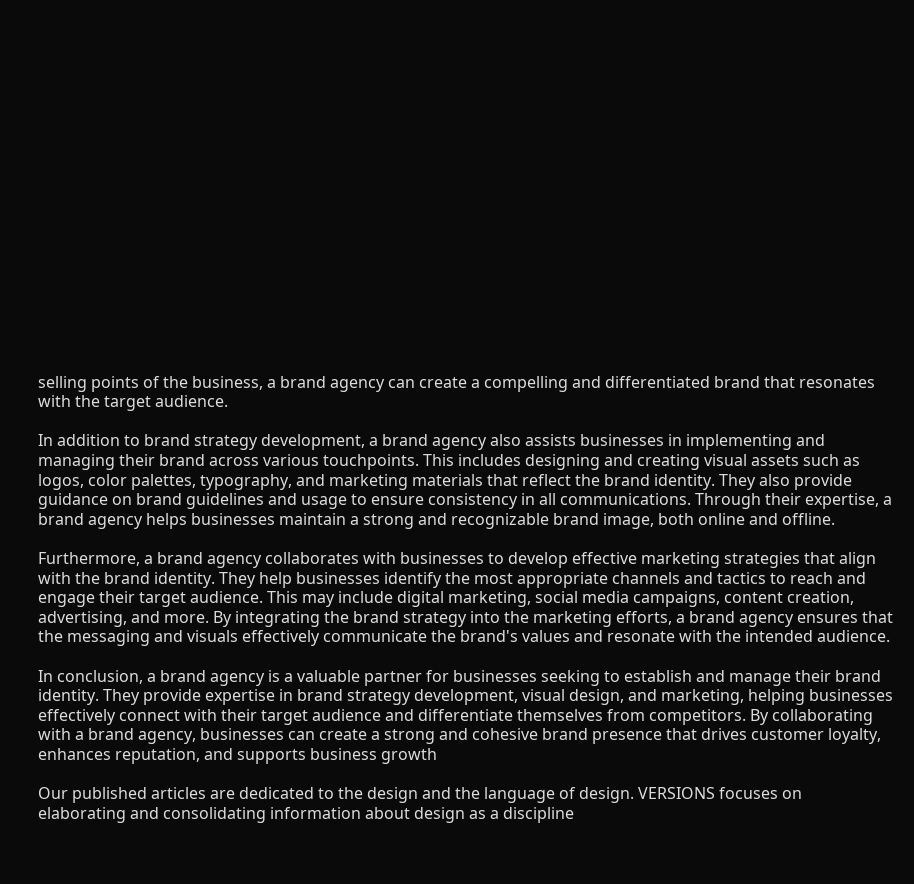selling points of the business, a brand agency can create a compelling and differentiated brand that resonates with the target audience.

In addition to brand strategy development, a brand agency also assists businesses in implementing and managing their brand across various touchpoints. This includes designing and creating visual assets such as logos, color palettes, typography, and marketing materials that reflect the brand identity. They also provide guidance on brand guidelines and usage to ensure consistency in all communications. Through their expertise, a brand agency helps businesses maintain a strong and recognizable brand image, both online and offline.

Furthermore, a brand agency collaborates with businesses to develop effective marketing strategies that align with the brand identity. They help businesses identify the most appropriate channels and tactics to reach and engage their target audience. This may include digital marketing, social media campaigns, content creation, advertising, and more. By integrating the brand strategy into the marketing efforts, a brand agency ensures that the messaging and visuals effectively communicate the brand's values and resonate with the intended audience.

In conclusion, a brand agency is a valuable partner for businesses seeking to establish and manage their brand identity. They provide expertise in brand strategy development, visual design, and marketing, helping businesses effectively connect with their target audience and differentiate themselves from competitors. By collaborating with a brand agency, businesses can create a strong and cohesive brand presence that drives customer loyalty, enhances reputation, and supports business growth

Our published articles are dedicated to the design and the language of design. VERSIONS focuses on elaborating and consolidating information about design as a discipline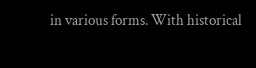in various forms. With historical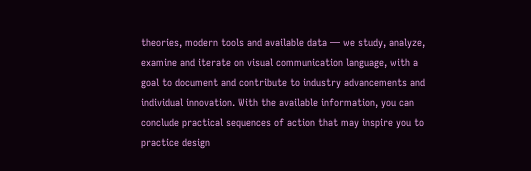theories, modern tools and available data — we study, analyze, examine and iterate on visual communication language, with a goal to document and contribute to industry advancements and individual innovation. With the available information, you can conclude practical sequences of action that may inspire you to practice design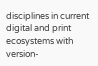disciplines in current digital and print ecosystems with version-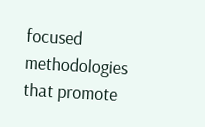focused methodologies that promote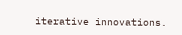iterative innovations.